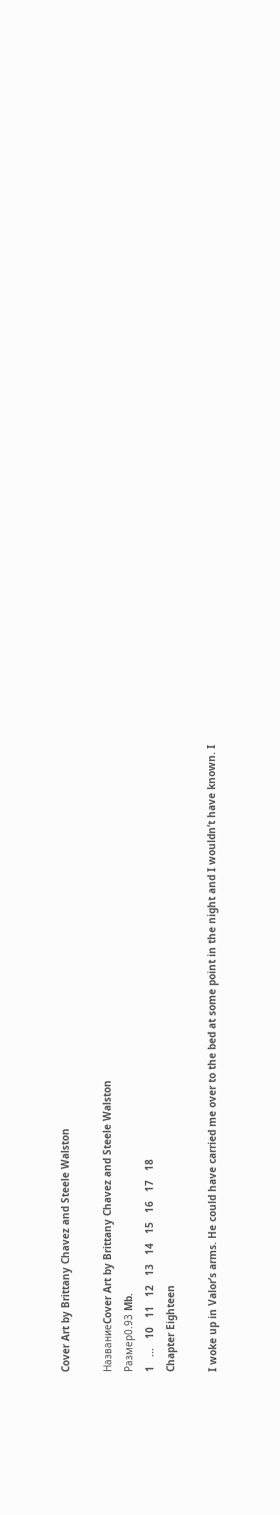Cover Art by Brittany Chavez and Steele Walston

НазваниеCover Art by Brittany Chavez and Steele Walston
Размер0.93 Mb.
1   ...   10   11   12   13   14   15   16   17   18
Chapter Eighteen

I woke up in Valor’s arms. He could have carried me over to the bed at some point in the night and I wouldn’t have known. I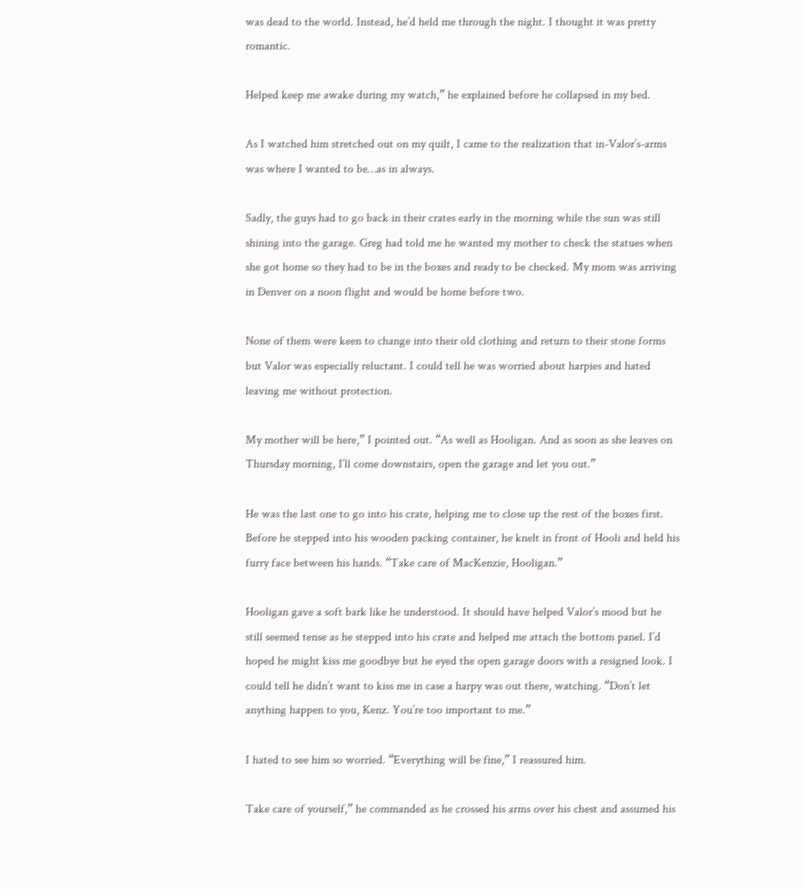was dead to the world. Instead, he’d held me through the night. I thought it was pretty romantic.

Helped keep me awake during my watch,” he explained before he collapsed in my bed.

As I watched him stretched out on my quilt, I came to the realization that in-Valor’s-arms was where I wanted to be…as in always.

Sadly, the guys had to go back in their crates early in the morning while the sun was still shining into the garage. Greg had told me he wanted my mother to check the statues when she got home so they had to be in the boxes and ready to be checked. My mom was arriving in Denver on a noon flight and would be home before two.

None of them were keen to change into their old clothing and return to their stone forms but Valor was especially reluctant. I could tell he was worried about harpies and hated leaving me without protection.

My mother will be here,” I pointed out. “As well as Hooligan. And as soon as she leaves on Thursday morning, I’ll come downstairs, open the garage and let you out.”

He was the last one to go into his crate, helping me to close up the rest of the boxes first. Before he stepped into his wooden packing container, he knelt in front of Hooli and held his furry face between his hands. “Take care of MacKenzie, Hooligan.”

Hooligan gave a soft bark like he understood. It should have helped Valor’s mood but he still seemed tense as he stepped into his crate and helped me attach the bottom panel. I’d hoped he might kiss me goodbye but he eyed the open garage doors with a resigned look. I could tell he didn’t want to kiss me in case a harpy was out there, watching. “Don’t let anything happen to you, Kenz. You’re too important to me.”

I hated to see him so worried. “Everything will be fine,” I reassured him.

Take care of yourself,” he commanded as he crossed his arms over his chest and assumed his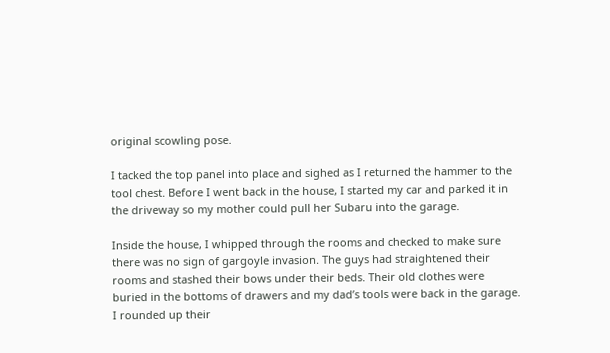original scowling pose.

I tacked the top panel into place and sighed as I returned the hammer to the tool chest. Before I went back in the house, I started my car and parked it in the driveway so my mother could pull her Subaru into the garage.

Inside the house, I whipped through the rooms and checked to make sure there was no sign of gargoyle invasion. The guys had straightened their rooms and stashed their bows under their beds. Their old clothes were buried in the bottoms of drawers and my dad’s tools were back in the garage. I rounded up their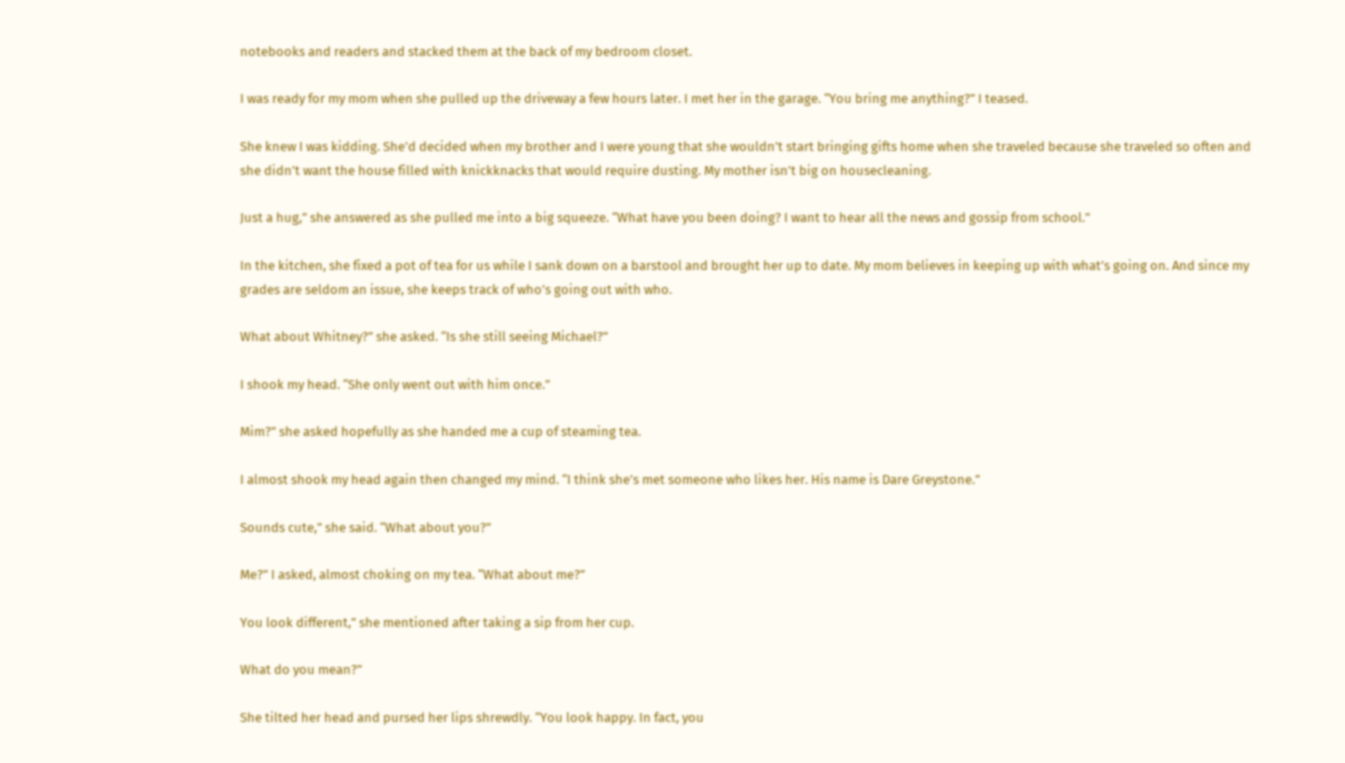notebooks and readers and stacked them at the back of my bedroom closet.

I was ready for my mom when she pulled up the driveway a few hours later. I met her in the garage. “You bring me anything?” I teased.

She knew I was kidding. She’d decided when my brother and I were young that she wouldn’t start bringing gifts home when she traveled because she traveled so often and she didn’t want the house filled with knickknacks that would require dusting. My mother isn’t big on housecleaning.

Just a hug,” she answered as she pulled me into a big squeeze. “What have you been doing? I want to hear all the news and gossip from school.”

In the kitchen, she fixed a pot of tea for us while I sank down on a barstool and brought her up to date. My mom believes in keeping up with what’s going on. And since my grades are seldom an issue, she keeps track of who’s going out with who.

What about Whitney?” she asked. “Is she still seeing Michael?”

I shook my head. “She only went out with him once.”

Mim?” she asked hopefully as she handed me a cup of steaming tea.

I almost shook my head again then changed my mind. “I think she’s met someone who likes her. His name is Dare Greystone.”

Sounds cute,” she said. “What about you?”

Me?” I asked, almost choking on my tea. “What about me?”

You look different,” she mentioned after taking a sip from her cup.

What do you mean?”

She tilted her head and pursed her lips shrewdly. “You look happy. In fact, you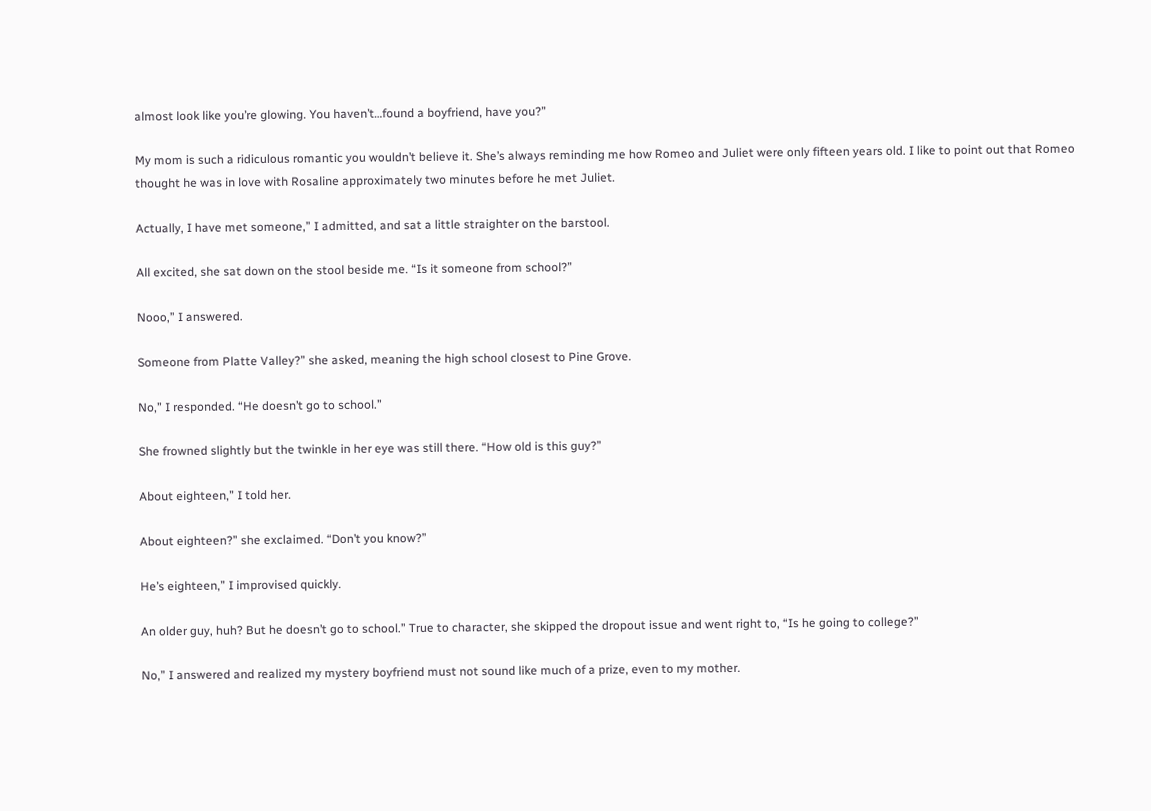almost look like you’re glowing. You haven’t…found a boyfriend, have you?”

My mom is such a ridiculous romantic you wouldn’t believe it. She’s always reminding me how Romeo and Juliet were only fifteen years old. I like to point out that Romeo thought he was in love with Rosaline approximately two minutes before he met Juliet.

Actually, I have met someone,” I admitted, and sat a little straighter on the barstool.

All excited, she sat down on the stool beside me. “Is it someone from school?”

Nooo,” I answered.

Someone from Platte Valley?” she asked, meaning the high school closest to Pine Grove.

No,” I responded. “He doesn’t go to school.”

She frowned slightly but the twinkle in her eye was still there. “How old is this guy?”

About eighteen,” I told her.

About eighteen?” she exclaimed. “Don’t you know?”

He’s eighteen,” I improvised quickly.

An older guy, huh? But he doesn’t go to school.” True to character, she skipped the dropout issue and went right to, “Is he going to college?”

No,” I answered and realized my mystery boyfriend must not sound like much of a prize, even to my mother.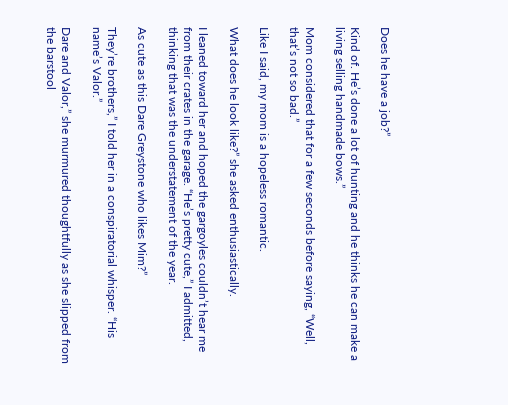Does he have a job?”

Kind of. He’s done a lot of hunting and he thinks he can make a living selling handmade bows.”

Mom considered that for a few seconds before saying, “Well, that’s not so bad.”

Like I said, my mom is a hopeless romantic.

What does he look like?” she asked enthusiastically.

I leaned toward her and hoped the gargoyles couldn’t hear me from their crates in the garage. “He’s pretty cute,” I admitted, thinking that was the understatement of the year.

As cute as this Dare Greystone who likes Mim?”

They’re brothers,” I told her in a conspiratorial whisper. “His name’s Valor.”

Dare and Valor,” she murmured thoughtfully as she slipped from the barstool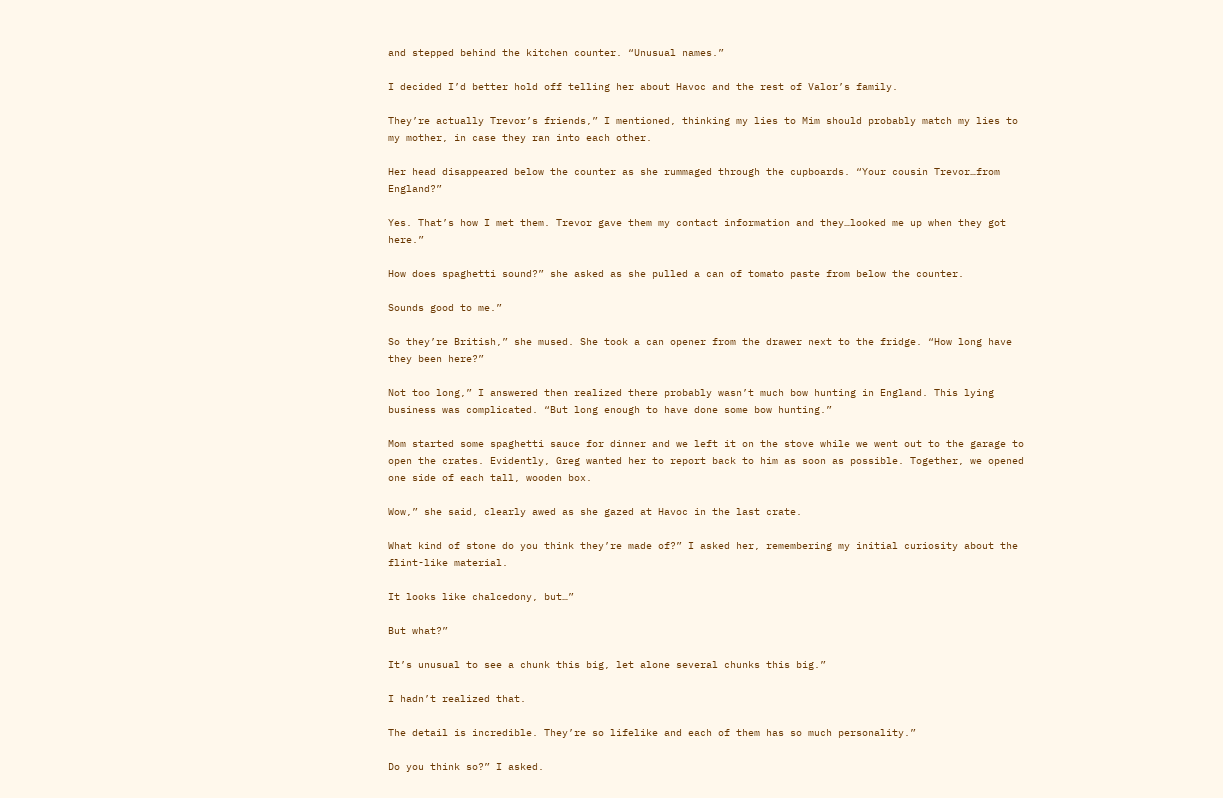and stepped behind the kitchen counter. “Unusual names.”

I decided I’d better hold off telling her about Havoc and the rest of Valor’s family.

They’re actually Trevor’s friends,” I mentioned, thinking my lies to Mim should probably match my lies to my mother, in case they ran into each other.

Her head disappeared below the counter as she rummaged through the cupboards. “Your cousin Trevor…from England?”

Yes. That’s how I met them. Trevor gave them my contact information and they…looked me up when they got here.”

How does spaghetti sound?” she asked as she pulled a can of tomato paste from below the counter.

Sounds good to me.”

So they’re British,” she mused. She took a can opener from the drawer next to the fridge. “How long have they been here?”

Not too long,” I answered then realized there probably wasn’t much bow hunting in England. This lying business was complicated. “But long enough to have done some bow hunting.”

Mom started some spaghetti sauce for dinner and we left it on the stove while we went out to the garage to open the crates. Evidently, Greg wanted her to report back to him as soon as possible. Together, we opened one side of each tall, wooden box.

Wow,” she said, clearly awed as she gazed at Havoc in the last crate.

What kind of stone do you think they’re made of?” I asked her, remembering my initial curiosity about the flint-like material.

It looks like chalcedony, but…”

But what?”

It’s unusual to see a chunk this big, let alone several chunks this big.”

I hadn’t realized that.

The detail is incredible. They’re so lifelike and each of them has so much personality.”

Do you think so?” I asked.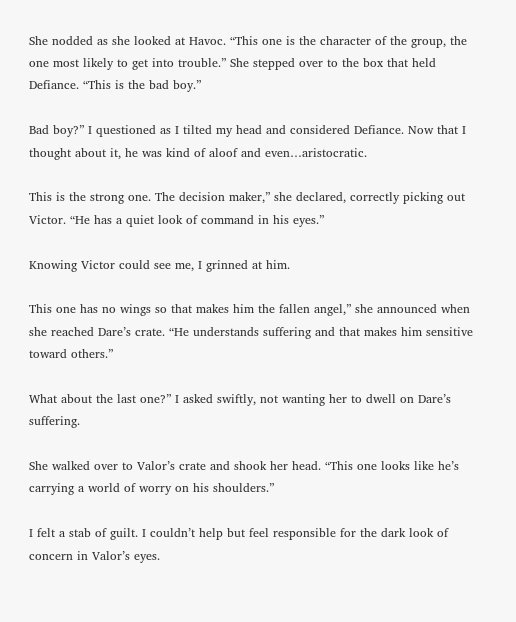She nodded as she looked at Havoc. “This one is the character of the group, the one most likely to get into trouble.” She stepped over to the box that held Defiance. “This is the bad boy.”

Bad boy?” I questioned as I tilted my head and considered Defiance. Now that I thought about it, he was kind of aloof and even…aristocratic.

This is the strong one. The decision maker,” she declared, correctly picking out Victor. “He has a quiet look of command in his eyes.”

Knowing Victor could see me, I grinned at him.

This one has no wings so that makes him the fallen angel,” she announced when she reached Dare’s crate. “He understands suffering and that makes him sensitive toward others.”

What about the last one?” I asked swiftly, not wanting her to dwell on Dare’s suffering.

She walked over to Valor’s crate and shook her head. “This one looks like he’s carrying a world of worry on his shoulders.”

I felt a stab of guilt. I couldn’t help but feel responsible for the dark look of concern in Valor’s eyes.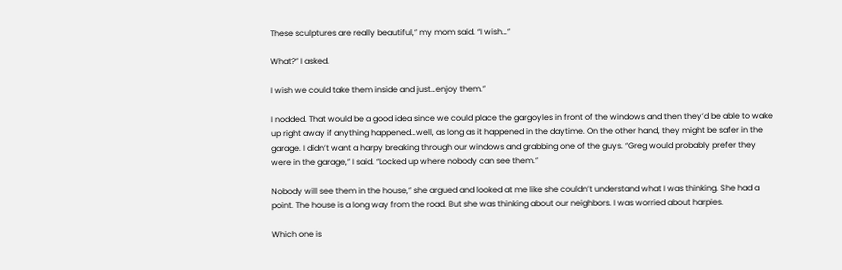These sculptures are really beautiful,” my mom said. “I wish…”

What?” I asked.

I wish we could take them inside and just…enjoy them.”

I nodded. That would be a good idea since we could place the gargoyles in front of the windows and then they’d be able to wake up right away if anything happened…well, as long as it happened in the daytime. On the other hand, they might be safer in the garage. I didn’t want a harpy breaking through our windows and grabbing one of the guys. “Greg would probably prefer they were in the garage,” I said. “Locked up where nobody can see them.”

Nobody will see them in the house,” she argued and looked at me like she couldn’t understand what I was thinking. She had a point. The house is a long way from the road. But she was thinking about our neighbors. I was worried about harpies.

Which one is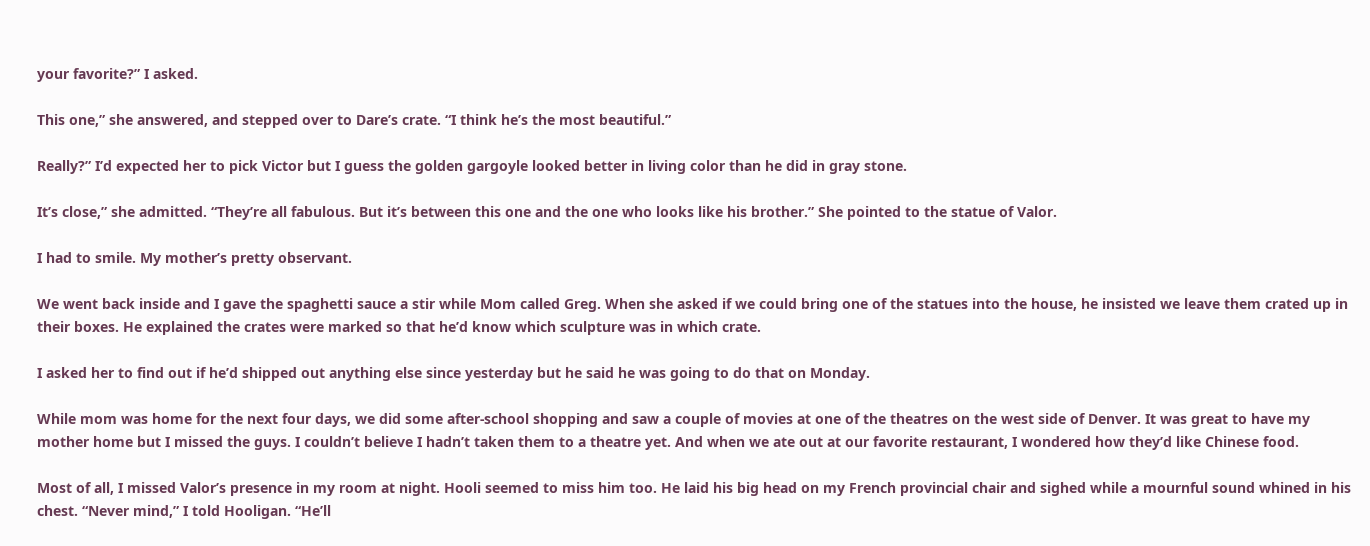your favorite?” I asked.

This one,” she answered, and stepped over to Dare’s crate. “I think he’s the most beautiful.”

Really?” I’d expected her to pick Victor but I guess the golden gargoyle looked better in living color than he did in gray stone.

It’s close,” she admitted. “They’re all fabulous. But it’s between this one and the one who looks like his brother.” She pointed to the statue of Valor.

I had to smile. My mother’s pretty observant.

We went back inside and I gave the spaghetti sauce a stir while Mom called Greg. When she asked if we could bring one of the statues into the house, he insisted we leave them crated up in their boxes. He explained the crates were marked so that he’d know which sculpture was in which crate.

I asked her to find out if he’d shipped out anything else since yesterday but he said he was going to do that on Monday.

While mom was home for the next four days, we did some after-school shopping and saw a couple of movies at one of the theatres on the west side of Denver. It was great to have my mother home but I missed the guys. I couldn’t believe I hadn’t taken them to a theatre yet. And when we ate out at our favorite restaurant, I wondered how they’d like Chinese food.

Most of all, I missed Valor’s presence in my room at night. Hooli seemed to miss him too. He laid his big head on my French provincial chair and sighed while a mournful sound whined in his chest. “Never mind,” I told Hooligan. “He’ll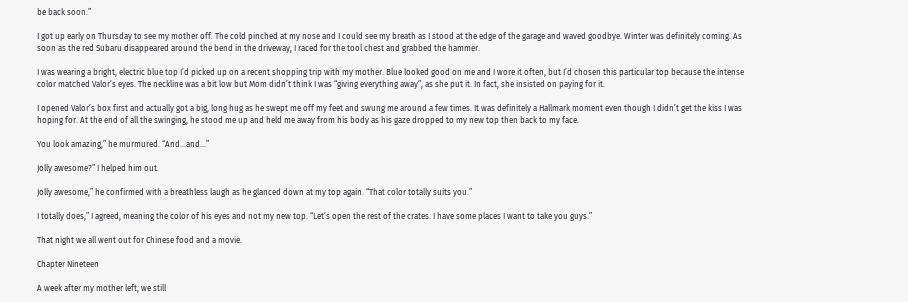be back soon.”

I got up early on Thursday to see my mother off. The cold pinched at my nose and I could see my breath as I stood at the edge of the garage and waved goodbye. Winter was definitely coming. As soon as the red Subaru disappeared around the bend in the driveway, I raced for the tool chest and grabbed the hammer.

I was wearing a bright, electric blue top I’d picked up on a recent shopping trip with my mother. Blue looked good on me and I wore it often, but I’d chosen this particular top because the intense color matched Valor’s eyes. The neckline was a bit low but Mom didn’t think I was “giving everything away”, as she put it. In fact, she insisted on paying for it.

I opened Valor’s box first and actually got a big, long hug as he swept me off my feet and swung me around a few times. It was definitely a Hallmark moment even though I didn’t get the kiss I was hoping for. At the end of all the swinging, he stood me up and held me away from his body as his gaze dropped to my new top then back to my face.

You look amazing,” he murmured. “And…and…”

Jolly awesome?” I helped him out.

Jolly awesome,” he confirmed with a breathless laugh as he glanced down at my top again. “That color totally suits you.”

I totally does,” I agreed, meaning the color of his eyes and not my new top. “Let’s open the rest of the crates. I have some places I want to take you guys.”

That night we all went out for Chinese food and a movie.

Chapter Nineteen

A week after my mother left, we still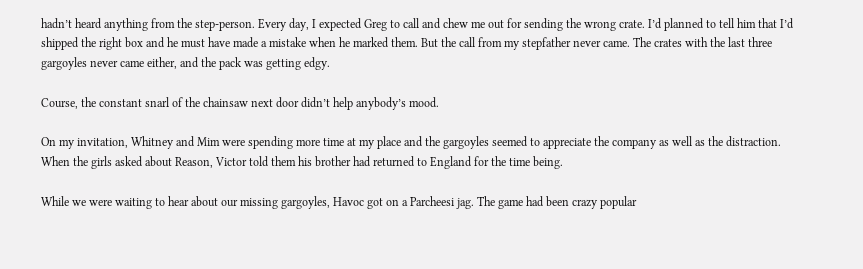hadn’t heard anything from the step-person. Every day, I expected Greg to call and chew me out for sending the wrong crate. I’d planned to tell him that I’d shipped the right box and he must have made a mistake when he marked them. But the call from my stepfather never came. The crates with the last three gargoyles never came either, and the pack was getting edgy.

Course, the constant snarl of the chainsaw next door didn’t help anybody’s mood.

On my invitation, Whitney and Mim were spending more time at my place and the gargoyles seemed to appreciate the company as well as the distraction. When the girls asked about Reason, Victor told them his brother had returned to England for the time being.

While we were waiting to hear about our missing gargoyles, Havoc got on a Parcheesi jag. The game had been crazy popular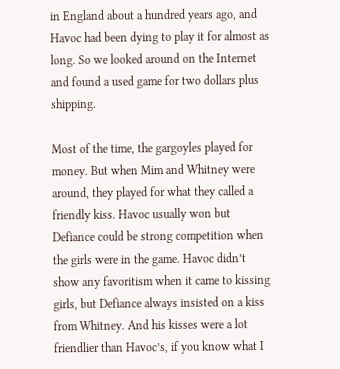in England about a hundred years ago, and Havoc had been dying to play it for almost as long. So we looked around on the Internet and found a used game for two dollars plus shipping.

Most of the time, the gargoyles played for money. But when Mim and Whitney were around, they played for what they called a friendly kiss. Havoc usually won but Defiance could be strong competition when the girls were in the game. Havoc didn’t show any favoritism when it came to kissing girls, but Defiance always insisted on a kiss from Whitney. And his kisses were a lot friendlier than Havoc’s, if you know what I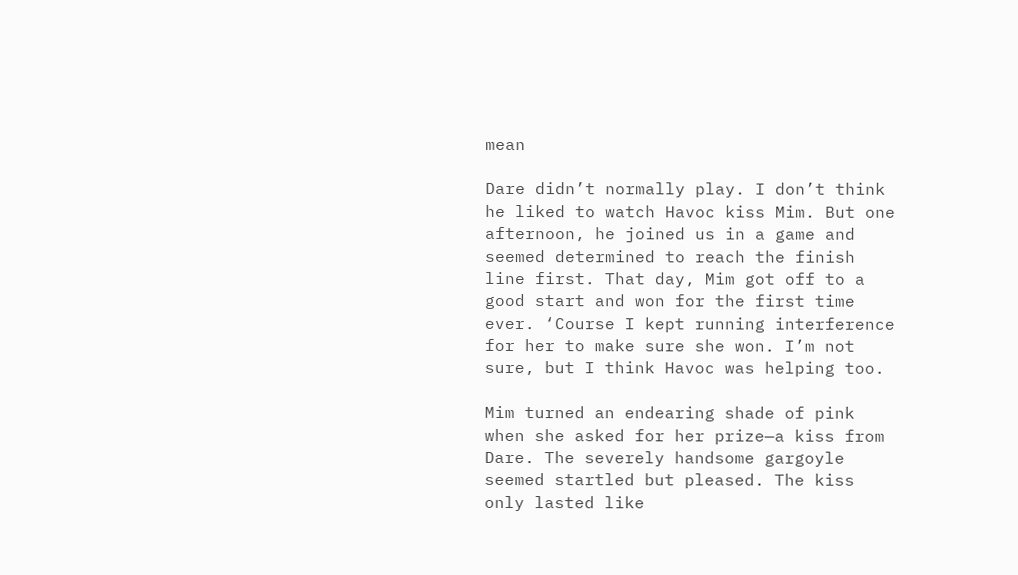mean

Dare didn’t normally play. I don’t think he liked to watch Havoc kiss Mim. But one afternoon, he joined us in a game and seemed determined to reach the finish line first. That day, Mim got off to a good start and won for the first time ever. ‘Course I kept running interference for her to make sure she won. I’m not sure, but I think Havoc was helping too.

Mim turned an endearing shade of pink when she asked for her prize—a kiss from Dare. The severely handsome gargoyle seemed startled but pleased. The kiss only lasted like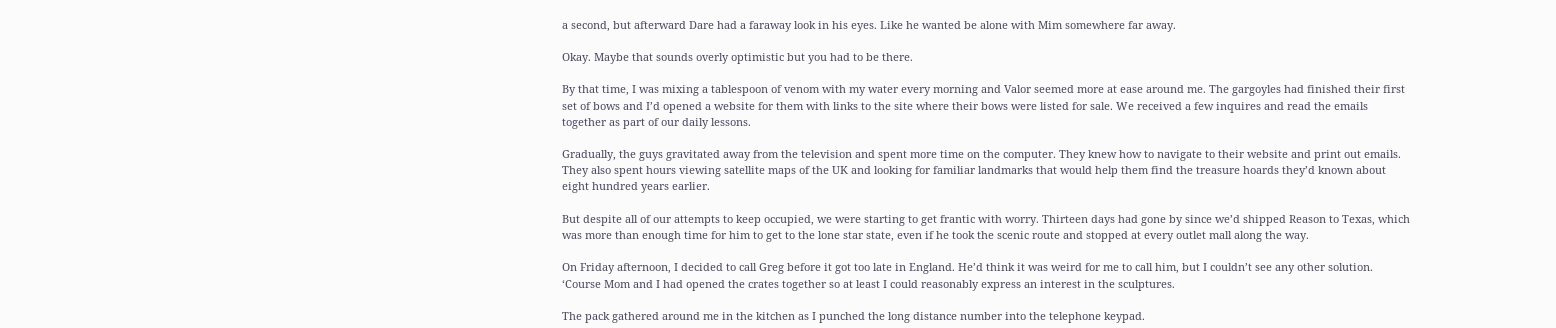a second, but afterward Dare had a faraway look in his eyes. Like he wanted be alone with Mim somewhere far away.

Okay. Maybe that sounds overly optimistic but you had to be there.

By that time, I was mixing a tablespoon of venom with my water every morning and Valor seemed more at ease around me. The gargoyles had finished their first set of bows and I’d opened a website for them with links to the site where their bows were listed for sale. We received a few inquires and read the emails together as part of our daily lessons.

Gradually, the guys gravitated away from the television and spent more time on the computer. They knew how to navigate to their website and print out emails. They also spent hours viewing satellite maps of the UK and looking for familiar landmarks that would help them find the treasure hoards they’d known about eight hundred years earlier.

But despite all of our attempts to keep occupied, we were starting to get frantic with worry. Thirteen days had gone by since we’d shipped Reason to Texas, which was more than enough time for him to get to the lone star state, even if he took the scenic route and stopped at every outlet mall along the way.

On Friday afternoon, I decided to call Greg before it got too late in England. He’d think it was weird for me to call him, but I couldn’t see any other solution. ‘Course Mom and I had opened the crates together so at least I could reasonably express an interest in the sculptures.

The pack gathered around me in the kitchen as I punched the long distance number into the telephone keypad.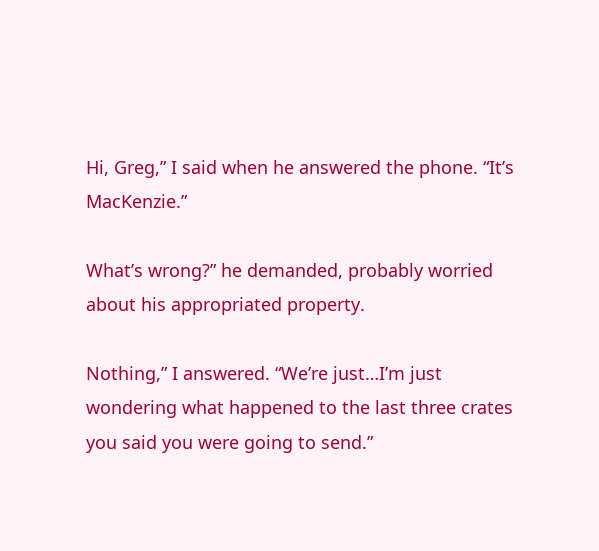Hi, Greg,” I said when he answered the phone. “It’s MacKenzie.”

What’s wrong?” he demanded, probably worried about his appropriated property.

Nothing,” I answered. “We’re just…I’m just wondering what happened to the last three crates you said you were going to send.”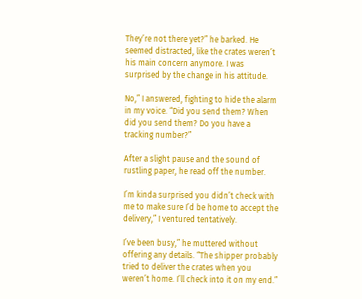They’re not there yet?” he barked. He seemed distracted, like the crates weren’t his main concern anymore. I was surprised by the change in his attitude.

No,” I answered, fighting to hide the alarm in my voice. “Did you send them? When did you send them? Do you have a tracking number?”

After a slight pause and the sound of rustling paper, he read off the number.

I’m kinda surprised you didn’t check with me to make sure I’d be home to accept the delivery,” I ventured tentatively.

I’ve been busy,” he muttered without offering any details. “The shipper probably tried to deliver the crates when you weren’t home. I’ll check into it on my end.”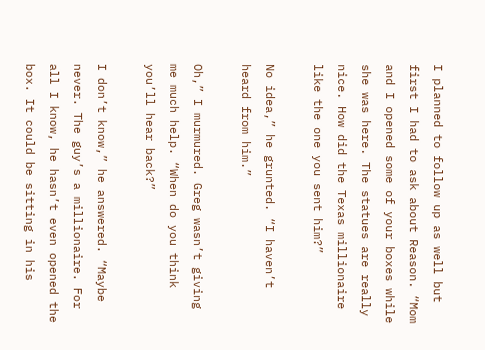I planned to follow up as well but first I had to ask about Reason. “Mom and I opened some of your boxes while she was here. The statues are really nice. How did the Texas millionaire like the one you sent him?”

No idea,” he grunted. “I haven’t heard from him.”

Oh,” I murmured. Greg wasn’t giving me much help. “When do you think you’ll hear back?”

I don’t know,” he answered. “Maybe never. The guy’s a millionaire. For all I know, he hasn’t even opened the box. It could be sitting in his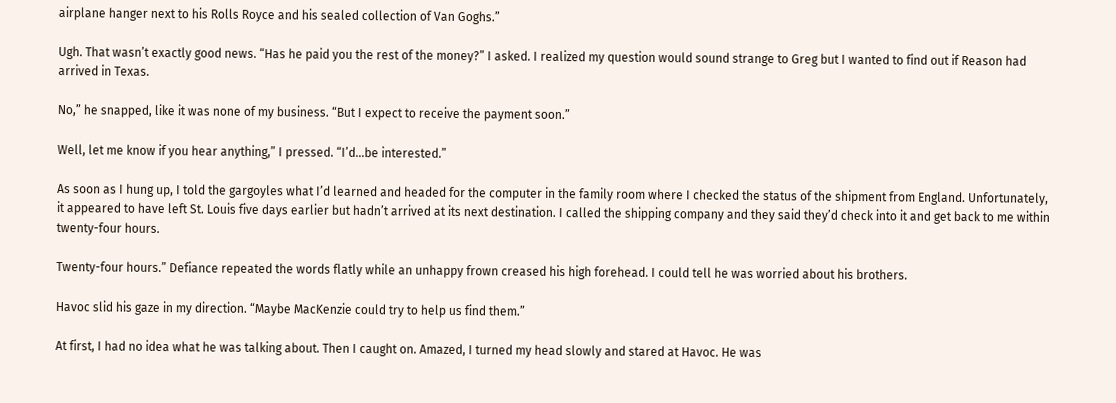airplane hanger next to his Rolls Royce and his sealed collection of Van Goghs.”

Ugh. That wasn’t exactly good news. “Has he paid you the rest of the money?” I asked. I realized my question would sound strange to Greg but I wanted to find out if Reason had arrived in Texas.

No,” he snapped, like it was none of my business. “But I expect to receive the payment soon.”

Well, let me know if you hear anything,” I pressed. “I’d…be interested.”

As soon as I hung up, I told the gargoyles what I’d learned and headed for the computer in the family room where I checked the status of the shipment from England. Unfortunately, it appeared to have left St. Louis five days earlier but hadn’t arrived at its next destination. I called the shipping company and they said they’d check into it and get back to me within twenty-four hours.

Twenty-four hours.” Defiance repeated the words flatly while an unhappy frown creased his high forehead. I could tell he was worried about his brothers.

Havoc slid his gaze in my direction. “Maybe MacKenzie could try to help us find them.”

At first, I had no idea what he was talking about. Then I caught on. Amazed, I turned my head slowly and stared at Havoc. He was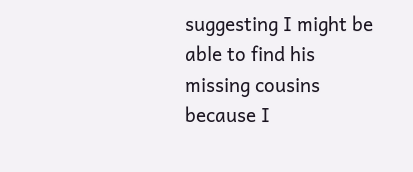suggesting I might be able to find his missing cousins because I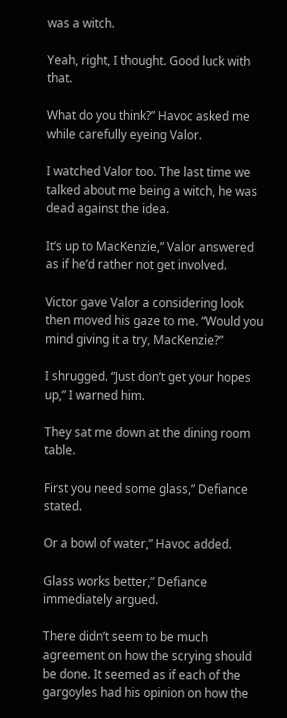was a witch.

Yeah, right, I thought. Good luck with that.

What do you think?” Havoc asked me while carefully eyeing Valor.

I watched Valor too. The last time we talked about me being a witch, he was dead against the idea.

It’s up to MacKenzie,” Valor answered as if he’d rather not get involved.

Victor gave Valor a considering look then moved his gaze to me. “Would you mind giving it a try, MacKenzie?”

I shrugged. “Just don’t get your hopes up,” I warned him.

They sat me down at the dining room table.

First you need some glass,” Defiance stated.

Or a bowl of water,” Havoc added.

Glass works better,” Defiance immediately argued.

There didn’t seem to be much agreement on how the scrying should be done. It seemed as if each of the gargoyles had his opinion on how the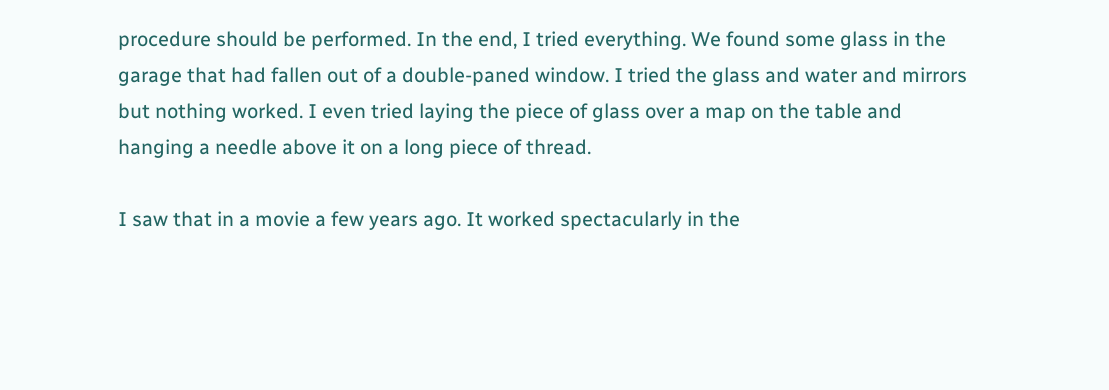procedure should be performed. In the end, I tried everything. We found some glass in the garage that had fallen out of a double-paned window. I tried the glass and water and mirrors but nothing worked. I even tried laying the piece of glass over a map on the table and hanging a needle above it on a long piece of thread.

I saw that in a movie a few years ago. It worked spectacularly in the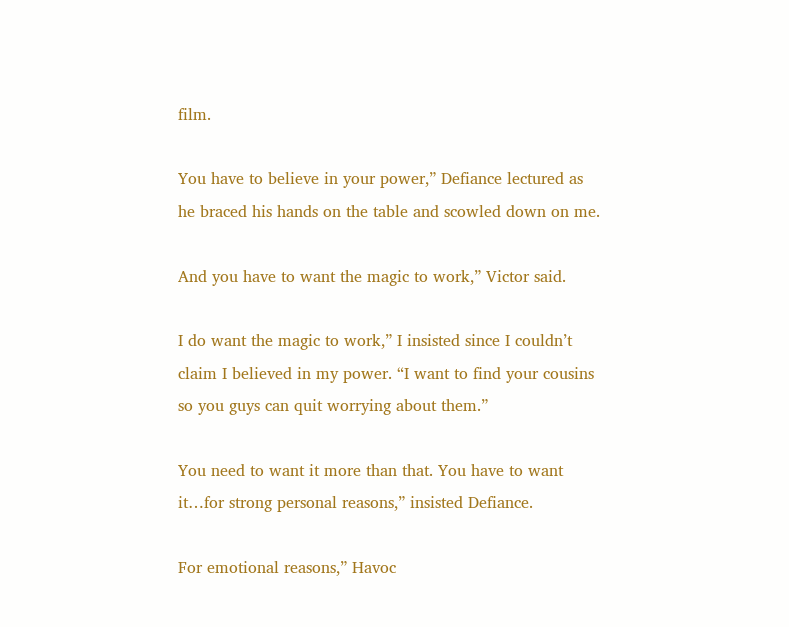film.

You have to believe in your power,” Defiance lectured as he braced his hands on the table and scowled down on me.

And you have to want the magic to work,” Victor said.

I do want the magic to work,” I insisted since I couldn’t claim I believed in my power. “I want to find your cousins so you guys can quit worrying about them.”

You need to want it more than that. You have to want it…for strong personal reasons,” insisted Defiance.

For emotional reasons,” Havoc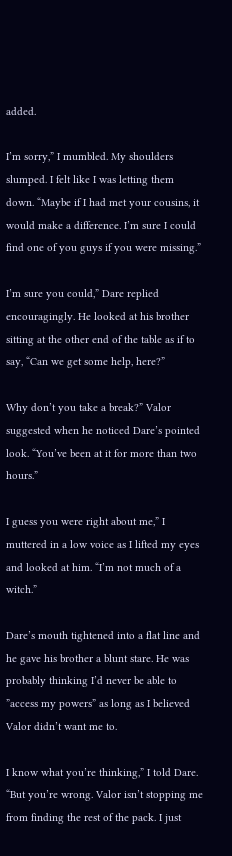added.

I’m sorry,” I mumbled. My shoulders slumped. I felt like I was letting them down. “Maybe if I had met your cousins, it would make a difference. I’m sure I could find one of you guys if you were missing.”

I’m sure you could,” Dare replied encouragingly. He looked at his brother sitting at the other end of the table as if to say, “Can we get some help, here?”

Why don’t you take a break?” Valor suggested when he noticed Dare’s pointed look. “You’ve been at it for more than two hours.”

I guess you were right about me,” I muttered in a low voice as I lifted my eyes and looked at him. “I’m not much of a witch.”

Dare’s mouth tightened into a flat line and he gave his brother a blunt stare. He was probably thinking I’d never be able to ”access my powers” as long as I believed Valor didn’t want me to.

I know what you’re thinking,” I told Dare. “But you’re wrong. Valor isn’t stopping me from finding the rest of the pack. I just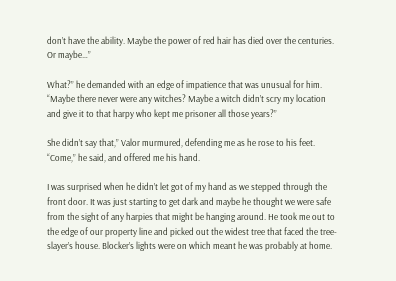don’t have the ability. Maybe the power of red hair has died over the centuries. Or maybe…”

What?” he demanded with an edge of impatience that was unusual for him. “Maybe there never were any witches? Maybe a witch didn’t scry my location and give it to that harpy who kept me prisoner all those years?”

She didn’t say that,” Valor murmured, defending me as he rose to his feet. “Come,” he said, and offered me his hand.

I was surprised when he didn’t let got of my hand as we stepped through the front door. It was just starting to get dark and maybe he thought we were safe from the sight of any harpies that might be hanging around. He took me out to the edge of our property line and picked out the widest tree that faced the tree-slayer’s house. Blocker’s lights were on which meant he was probably at home.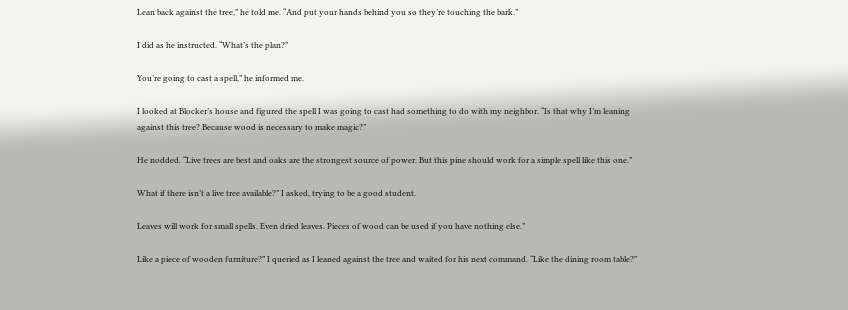Lean back against the tree,” he told me. “And put your hands behind you so they’re touching the bark.”

I did as he instructed. “What’s the plan?”

You’re going to cast a spell,” he informed me.

I looked at Blocker’s house and figured the spell I was going to cast had something to do with my neighbor. “Is that why I’m leaning against this tree? Because wood is necessary to make magic?”

He nodded. “Live trees are best and oaks are the strongest source of power. But this pine should work for a simple spell like this one.”

What if there isn’t a live tree available?” I asked, trying to be a good student.

Leaves will work for small spells. Even dried leaves. Pieces of wood can be used if you have nothing else.”

Like a piece of wooden furniture?” I queried as I leaned against the tree and waited for his next command. “Like the dining room table?”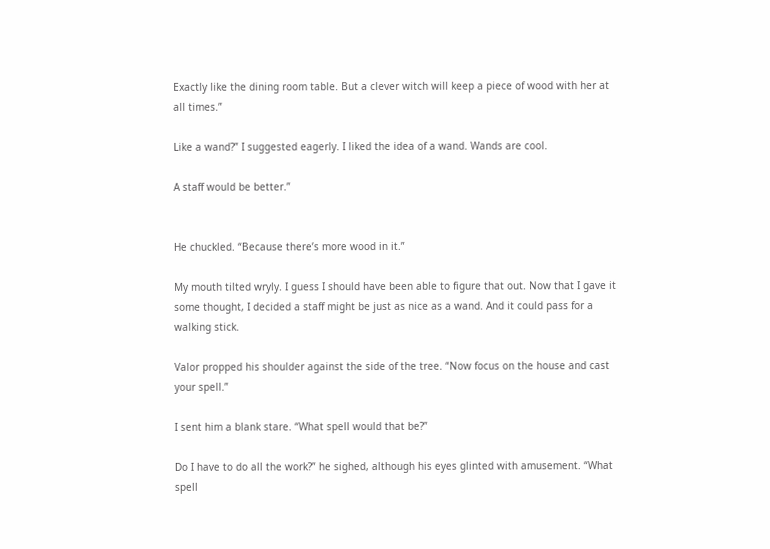Exactly like the dining room table. But a clever witch will keep a piece of wood with her at all times.”

Like a wand?” I suggested eagerly. I liked the idea of a wand. Wands are cool.

A staff would be better.”


He chuckled. “Because there’s more wood in it.”

My mouth tilted wryly. I guess I should have been able to figure that out. Now that I gave it some thought, I decided a staff might be just as nice as a wand. And it could pass for a walking stick.

Valor propped his shoulder against the side of the tree. “Now focus on the house and cast your spell.”

I sent him a blank stare. “What spell would that be?”

Do I have to do all the work?” he sighed, although his eyes glinted with amusement. “What spell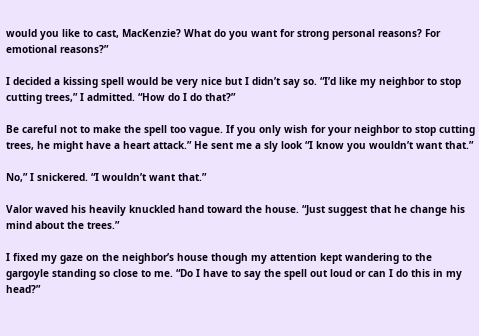would you like to cast, MacKenzie? What do you want for strong personal reasons? For emotional reasons?”

I decided a kissing spell would be very nice but I didn’t say so. “I’d like my neighbor to stop cutting trees,” I admitted. “How do I do that?”

Be careful not to make the spell too vague. If you only wish for your neighbor to stop cutting trees, he might have a heart attack.” He sent me a sly look “I know you wouldn’t want that.”

No,” I snickered. “I wouldn’t want that.”

Valor waved his heavily knuckled hand toward the house. “Just suggest that he change his mind about the trees.”

I fixed my gaze on the neighbor’s house though my attention kept wandering to the gargoyle standing so close to me. “Do I have to say the spell out loud or can I do this in my head?”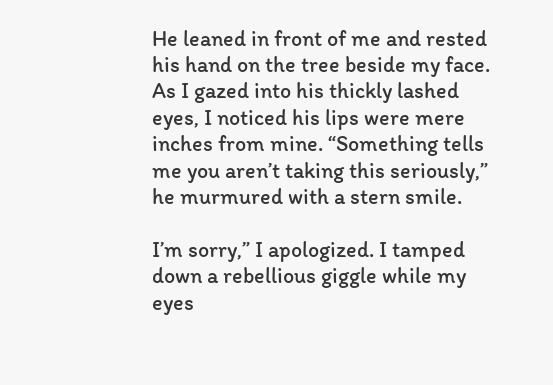He leaned in front of me and rested his hand on the tree beside my face. As I gazed into his thickly lashed eyes, I noticed his lips were mere inches from mine. “Something tells me you aren’t taking this seriously,” he murmured with a stern smile.

I’m sorry,” I apologized. I tamped down a rebellious giggle while my eyes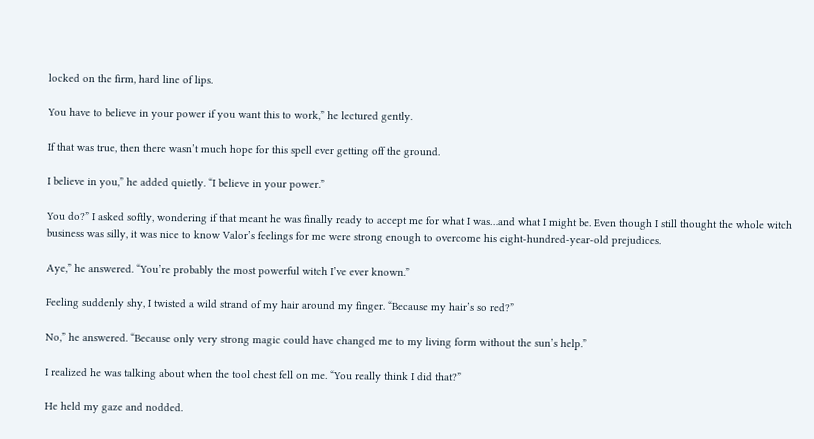locked on the firm, hard line of lips.

You have to believe in your power if you want this to work,” he lectured gently.

If that was true, then there wasn’t much hope for this spell ever getting off the ground.

I believe in you,” he added quietly. “I believe in your power.”

You do?” I asked softly, wondering if that meant he was finally ready to accept me for what I was…and what I might be. Even though I still thought the whole witch business was silly, it was nice to know Valor’s feelings for me were strong enough to overcome his eight-hundred-year-old prejudices.

Aye,” he answered. “You’re probably the most powerful witch I’ve ever known.”

Feeling suddenly shy, I twisted a wild strand of my hair around my finger. “Because my hair’s so red?”

No,” he answered. “Because only very strong magic could have changed me to my living form without the sun’s help.”

I realized he was talking about when the tool chest fell on me. “You really think I did that?”

He held my gaze and nodded.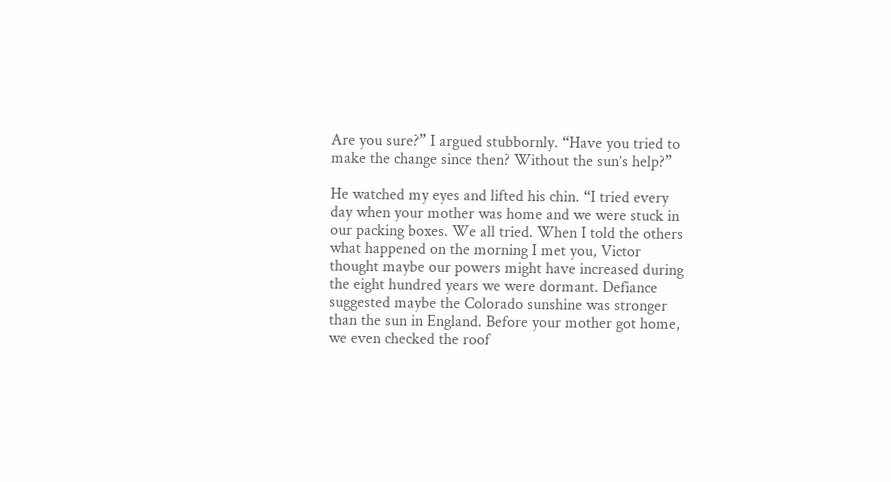Are you sure?” I argued stubbornly. “Have you tried to make the change since then? Without the sun’s help?”

He watched my eyes and lifted his chin. “I tried every day when your mother was home and we were stuck in our packing boxes. We all tried. When I told the others what happened on the morning I met you, Victor thought maybe our powers might have increased during the eight hundred years we were dormant. Defiance suggested maybe the Colorado sunshine was stronger than the sun in England. Before your mother got home, we even checked the roof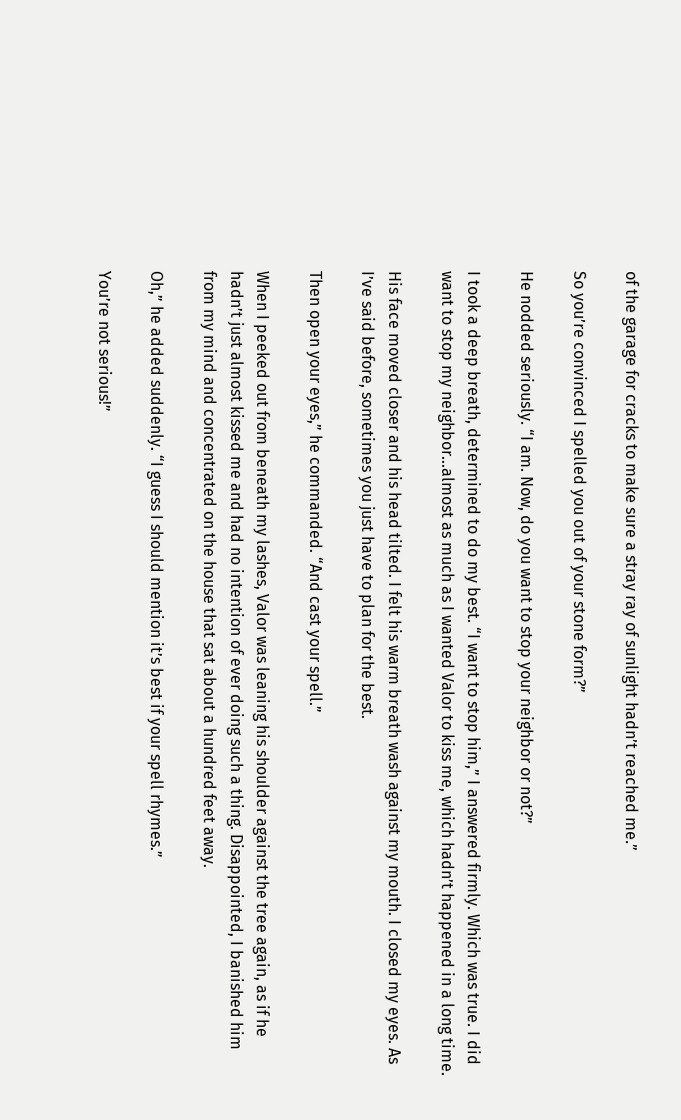of the garage for cracks to make sure a stray ray of sunlight hadn’t reached me.”

So you’re convinced I spelled you out of your stone form?”

He nodded seriously. “I am. Now, do you want to stop your neighbor or not?”

I took a deep breath, determined to do my best. “I want to stop him,” I answered firmly. Which was true. I did want to stop my neighbor…almost as much as I wanted Valor to kiss me, which hadn’t happened in a long time.

His face moved closer and his head tilted. I felt his warm breath wash against my mouth. I closed my eyes. As I’ve said before, sometimes you just have to plan for the best.

Then open your eyes,” he commanded. “And cast your spell.”

When I peeked out from beneath my lashes, Valor was leaning his shoulder against the tree again, as if he hadn’t just almost kissed me and had no intention of ever doing such a thing. Disappointed, I banished him from my mind and concentrated on the house that sat about a hundred feet away.

Oh,” he added suddenly. “I guess I should mention it’s best if your spell rhymes.”

You’re not serious!”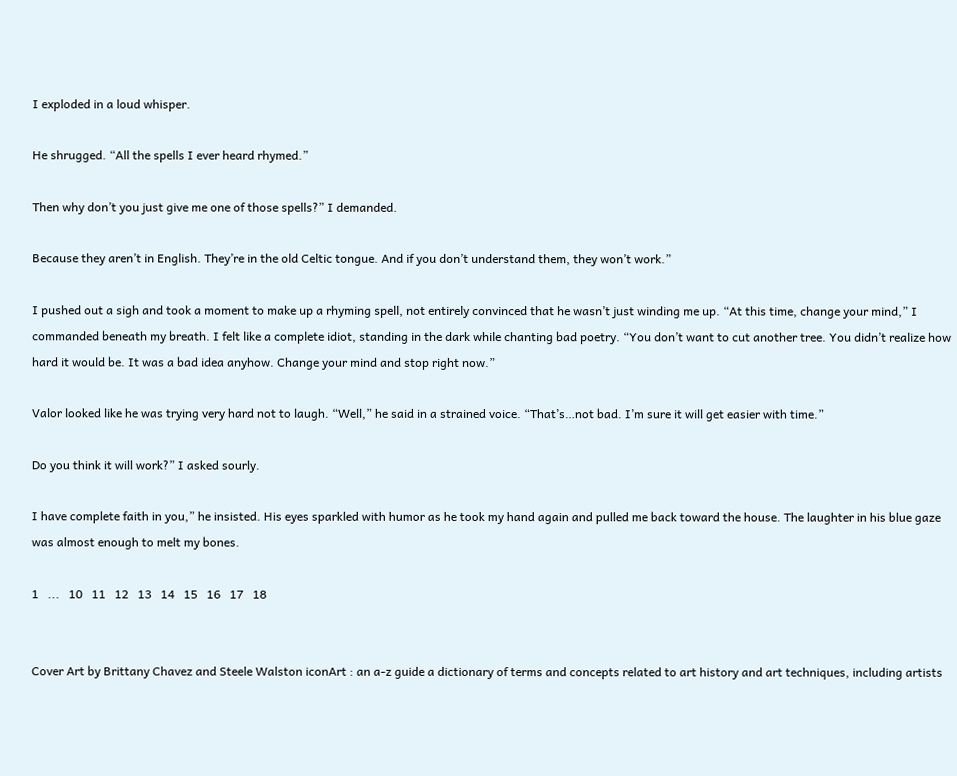I exploded in a loud whisper.

He shrugged. “All the spells I ever heard rhymed.”

Then why don’t you just give me one of those spells?” I demanded.

Because they aren’t in English. They’re in the old Celtic tongue. And if you don’t understand them, they won’t work.”

I pushed out a sigh and took a moment to make up a rhyming spell, not entirely convinced that he wasn’t just winding me up. “At this time, change your mind,” I commanded beneath my breath. I felt like a complete idiot, standing in the dark while chanting bad poetry. “You don’t want to cut another tree. You didn’t realize how hard it would be. It was a bad idea anyhow. Change your mind and stop right now.”

Valor looked like he was trying very hard not to laugh. “Well,” he said in a strained voice. “That’s…not bad. I’m sure it will get easier with time.”

Do you think it will work?” I asked sourly.

I have complete faith in you,” he insisted. His eyes sparkled with humor as he took my hand again and pulled me back toward the house. The laughter in his blue gaze was almost enough to melt my bones.

1   ...   10   11   12   13   14   15   16   17   18


Cover Art by Brittany Chavez and Steele Walston iconArt : an a-z guide a dictionary of terms and concepts related to art history and art techniques, including artists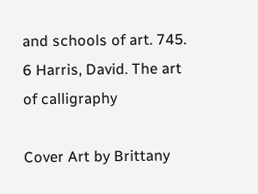and schools of art. 745. 6 Harris, David. The art of calligraphy

Cover Art by Brittany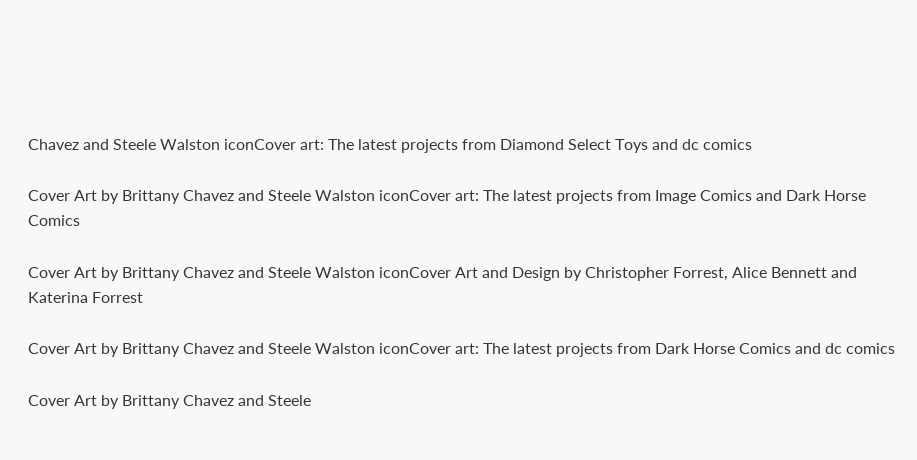Chavez and Steele Walston iconCover art: The latest projects from Diamond Select Toys and dc comics

Cover Art by Brittany Chavez and Steele Walston iconCover art: The latest projects from Image Comics and Dark Horse Comics

Cover Art by Brittany Chavez and Steele Walston iconCover Art and Design by Christopher Forrest, Alice Bennett and Katerina Forrest

Cover Art by Brittany Chavez and Steele Walston iconCover art: The latest projects from Dark Horse Comics and dc comics

Cover Art by Brittany Chavez and Steele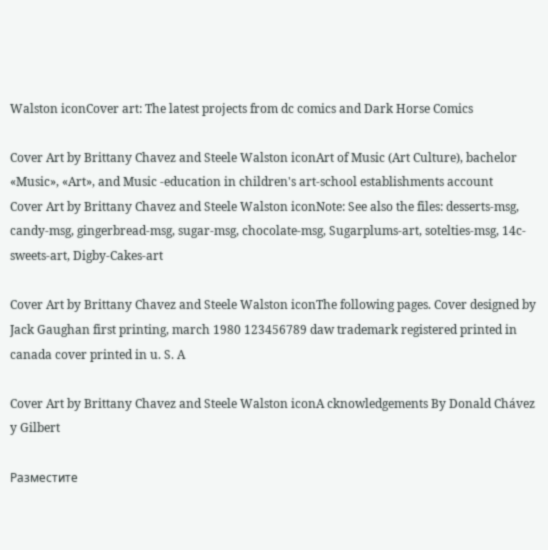Walston iconCover art: The latest projects from dc comics and Dark Horse Comics

Cover Art by Brittany Chavez and Steele Walston iconArt of Music (Art Culture), bachelor
«Music», «Art», and Music -education in children's art-school establishments account
Cover Art by Brittany Chavez and Steele Walston iconNote: See also the files: desserts-msg, candy-msg, gingerbread-msg, sugar-msg, chocolate-msg, Sugarplums-art, sotelties-msg, 14c-sweets-art, Digby-Cakes-art

Cover Art by Brittany Chavez and Steele Walston iconThe following pages. Cover designed by Jack Gaughan first printing, march 1980 123456789 daw trademark registered printed in canada cover printed in u. S. A

Cover Art by Brittany Chavez and Steele Walston iconA cknowledgements By Donald Chávez y Gilbert

Разместите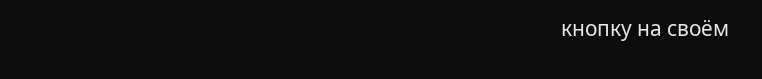кнопку на своём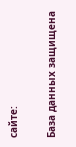сайте:

База данных защищена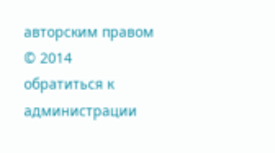авторским правом © 2014
обратиться к администрации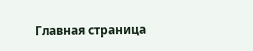Главная страница